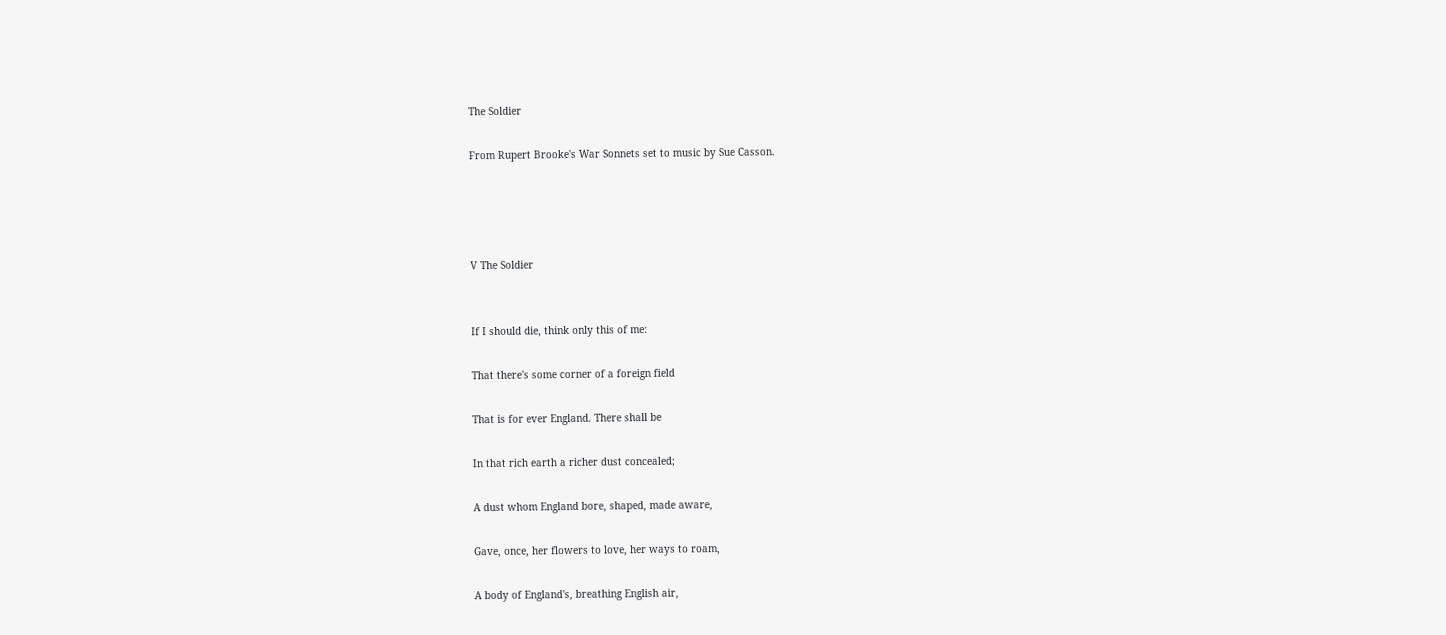The Soldier

From Rupert Brooke's War Sonnets set to music by Sue Casson.




V The Soldier


If I should die, think only this of me:

That there's some corner of a foreign field

That is for ever England. There shall be

In that rich earth a richer dust concealed;

A dust whom England bore, shaped, made aware,

Gave, once, her flowers to love, her ways to roam,

A body of England's, breathing English air,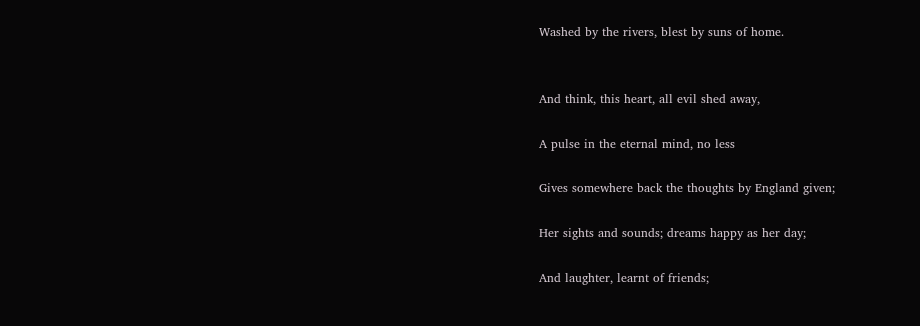Washed by the rivers, blest by suns of home.


And think, this heart, all evil shed away,

A pulse in the eternal mind, no less

Gives somewhere back the thoughts by England given;

Her sights and sounds; dreams happy as her day;

And laughter, learnt of friends;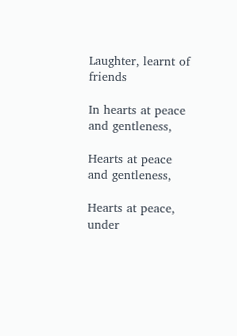Laughter, learnt of friends

In hearts at peace and gentleness,

Hearts at peace and gentleness,

Hearts at peace, under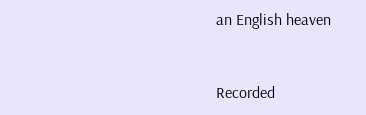an English heaven


Recorded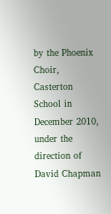by the Phoenix Choir, Casterton School in December 2010, under the direction of David Chapman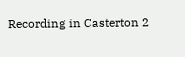Recording in Casterton 2